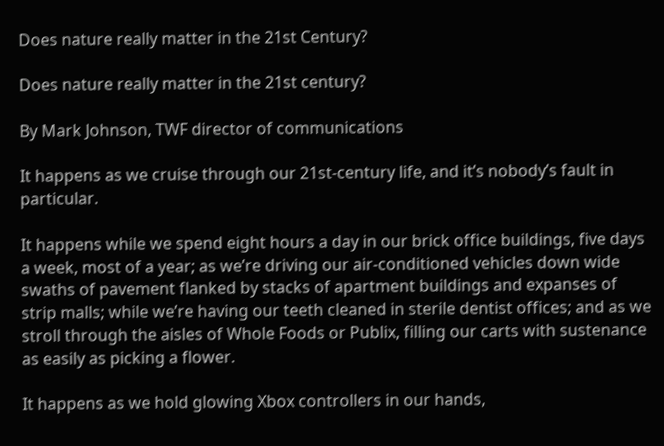Does nature really matter in the 21st Century?

Does nature really matter in the 21st century?

By Mark Johnson, TWF director of communications

It happens as we cruise through our 21st-century life, and it’s nobody’s fault in particular.

It happens while we spend eight hours a day in our brick office buildings, five days a week, most of a year; as we’re driving our air-conditioned vehicles down wide swaths of pavement flanked by stacks of apartment buildings and expanses of strip malls; while we’re having our teeth cleaned in sterile dentist offices; and as we stroll through the aisles of Whole Foods or Publix, filling our carts with sustenance as easily as picking a flower.

It happens as we hold glowing Xbox controllers in our hands,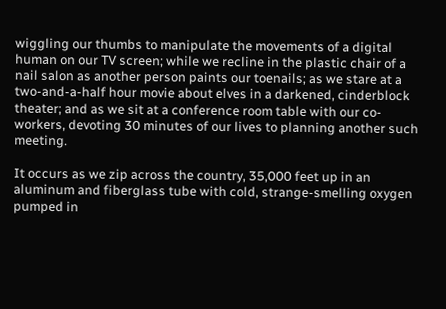wiggling our thumbs to manipulate the movements of a digital human on our TV screen; while we recline in the plastic chair of a nail salon as another person paints our toenails; as we stare at a two-and-a-half hour movie about elves in a darkened, cinderblock theater; and as we sit at a conference room table with our co-workers, devoting 30 minutes of our lives to planning another such meeting.

It occurs as we zip across the country, 35,000 feet up in an aluminum and fiberglass tube with cold, strange-smelling oxygen pumped in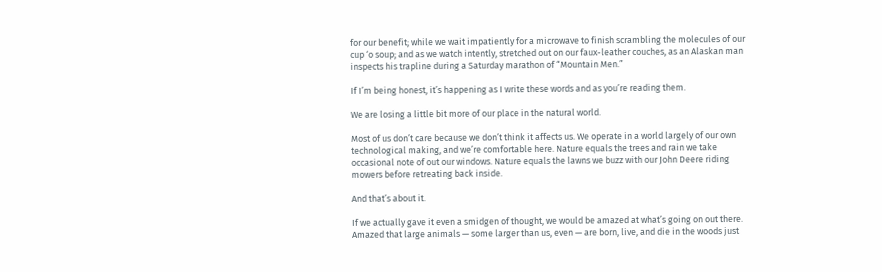for our benefit; while we wait impatiently for a microwave to finish scrambling the molecules of our cup ‘o soup; and as we watch intently, stretched out on our faux-leather couches, as an Alaskan man inspects his trapline during a Saturday marathon of “Mountain Men.”

If I’m being honest, it’s happening as I write these words and as you’re reading them.

We are losing a little bit more of our place in the natural world.

Most of us don’t care because we don’t think it affects us. We operate in a world largely of our own technological making, and we’re comfortable here. Nature equals the trees and rain we take occasional note of out our windows. Nature equals the lawns we buzz with our John Deere riding mowers before retreating back inside.

And that’s about it.

If we actually gave it even a smidgen of thought, we would be amazed at what’s going on out there. Amazed that large animals — some larger than us, even — are born, live, and die in the woods just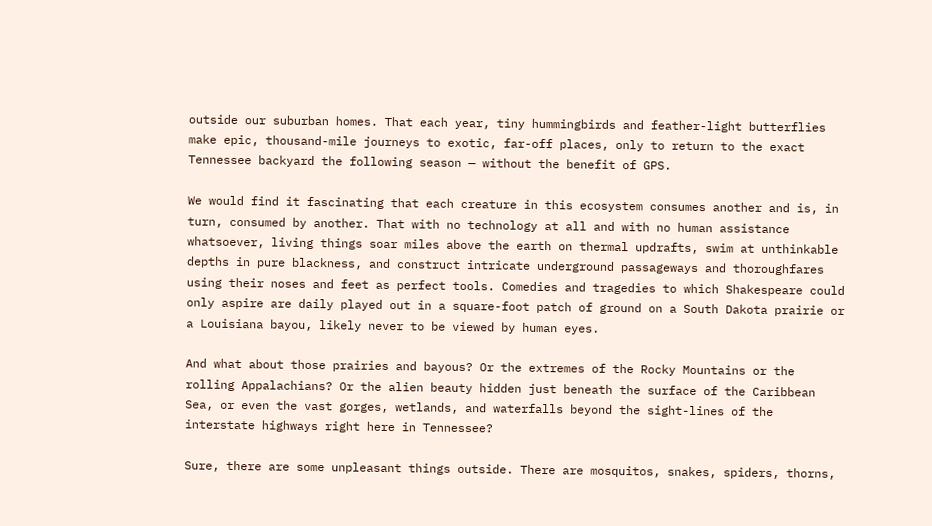outside our suburban homes. That each year, tiny hummingbirds and feather-light butterflies make epic, thousand-mile journeys to exotic, far-off places, only to return to the exact Tennessee backyard the following season — without the benefit of GPS.

We would find it fascinating that each creature in this ecosystem consumes another and is, in turn, consumed by another. That with no technology at all and with no human assistance whatsoever, living things soar miles above the earth on thermal updrafts, swim at unthinkable depths in pure blackness, and construct intricate underground passageways and thoroughfares using their noses and feet as perfect tools. Comedies and tragedies to which Shakespeare could only aspire are daily played out in a square-foot patch of ground on a South Dakota prairie or a Louisiana bayou, likely never to be viewed by human eyes.

And what about those prairies and bayous? Or the extremes of the Rocky Mountains or the rolling Appalachians? Or the alien beauty hidden just beneath the surface of the Caribbean Sea, or even the vast gorges, wetlands, and waterfalls beyond the sight-lines of the interstate highways right here in Tennessee?

Sure, there are some unpleasant things outside. There are mosquitos, snakes, spiders, thorns,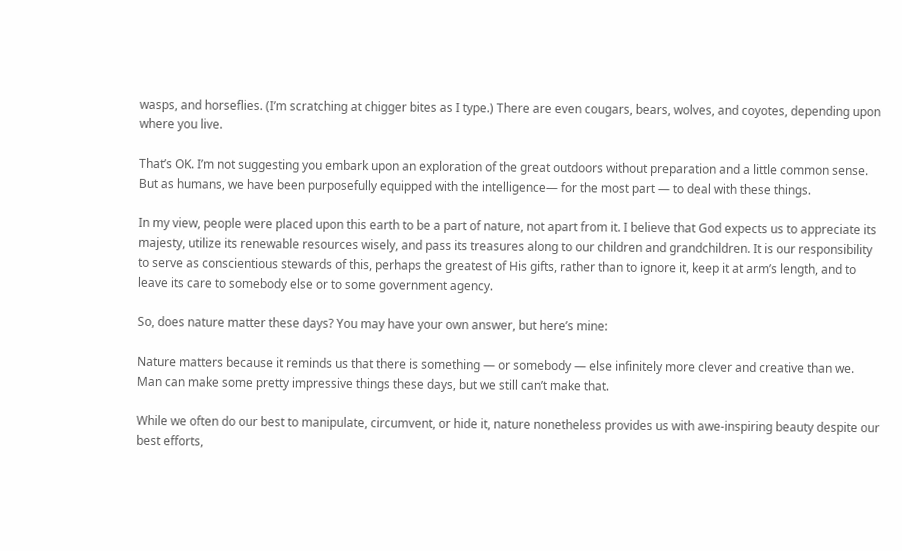wasps, and horseflies. (I’m scratching at chigger bites as I type.) There are even cougars, bears, wolves, and coyotes, depending upon where you live.

That’s OK. I’m not suggesting you embark upon an exploration of the great outdoors without preparation and a little common sense. But as humans, we have been purposefully equipped with the intelligence— for the most part — to deal with these things.

In my view, people were placed upon this earth to be a part of nature, not apart from it. I believe that God expects us to appreciate its majesty, utilize its renewable resources wisely, and pass its treasures along to our children and grandchildren. It is our responsibility to serve as conscientious stewards of this, perhaps the greatest of His gifts, rather than to ignore it, keep it at arm’s length, and to leave its care to somebody else or to some government agency.

So, does nature matter these days? You may have your own answer, but here’s mine:

Nature matters because it reminds us that there is something — or somebody — else infinitely more clever and creative than we. Man can make some pretty impressive things these days, but we still can’t make that.

While we often do our best to manipulate, circumvent, or hide it, nature nonetheless provides us with awe-inspiring beauty despite our best efforts,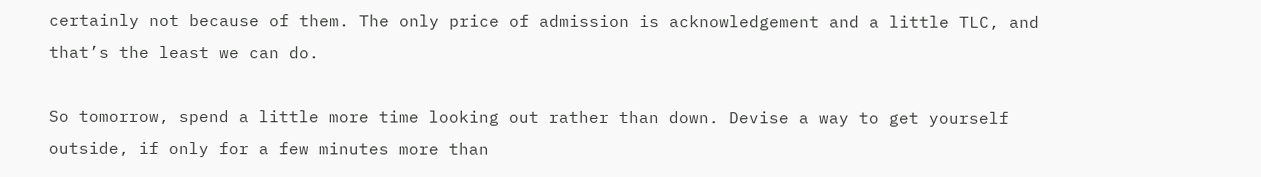certainly not because of them. The only price of admission is acknowledgement and a little TLC, and that’s the least we can do.

So tomorrow, spend a little more time looking out rather than down. Devise a way to get yourself outside, if only for a few minutes more than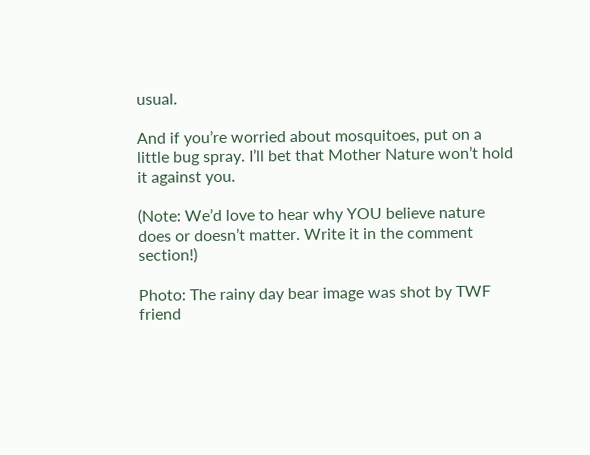usual.

And if you’re worried about mosquitoes, put on a little bug spray. I’ll bet that Mother Nature won’t hold it against you.

(Note: We’d love to hear why YOU believe nature does or doesn’t matter. Write it in the comment section!)

Photo: The rainy day bear image was shot by TWF friend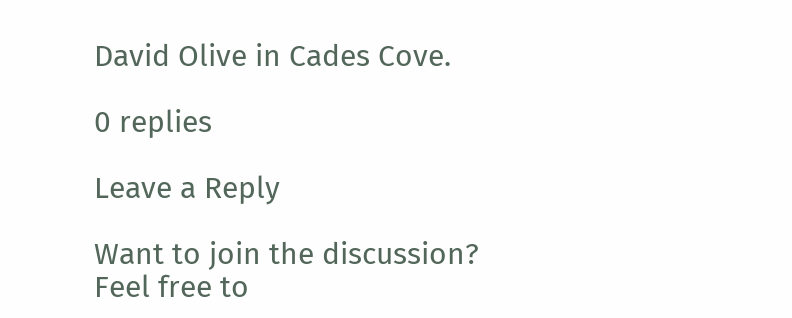David Olive in Cades Cove.

0 replies

Leave a Reply

Want to join the discussion?
Feel free to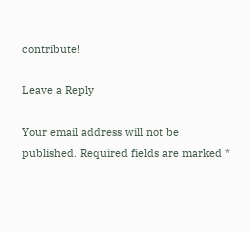contribute!

Leave a Reply

Your email address will not be published. Required fields are marked *